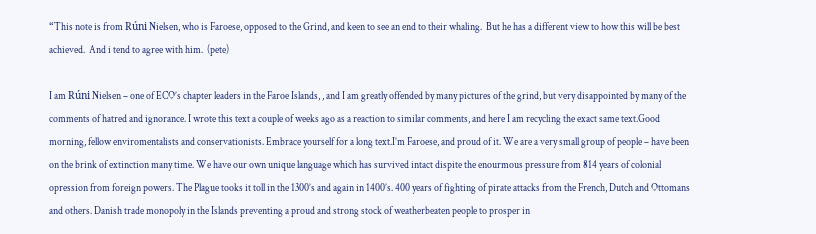“This note is from Rúni Nielsen, who is Faroese, opposed to the Grind, and keen to see an end to their whaling.  But he has a different view to how this will be best achieved.  And i tend to agree with him.  (pete)

I am Rúni Nielsen – one of ECO’s chapter leaders in the Faroe Islands, , and I am greatly offended by many pictures of the grind, but very disappointed by many of the comments of hatred and ignorance. I wrote this text a couple of weeks ago as a reaction to similar comments, and here I am recycling the exact same text.Good morning, fellow enviromentalists and conservationists. Embrace yourself for a long text.I’m Faroese, and proud of it. We are a very small group of people – have been on the brink of extinction many time. We have our own unique language which has survived intact dispite the enourmous pressure from 814 years of colonial opression from foreign powers. The Plague tooks it toll in the 1300’s and again in 1400’s. 400 years of fighting of pirate attacks from the French, Dutch and Ottomans and others. Danish trade monopoly in the Islands preventing a proud and strong stock of weatherbeaten people to prosper in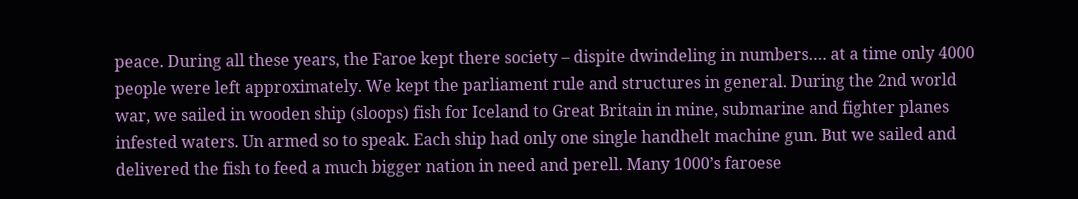peace. During all these years, the Faroe kept there society – dispite dwindeling in numbers…. at a time only 4000 people were left approximately. We kept the parliament rule and structures in general. During the 2nd world war, we sailed in wooden ship (sloops) fish for Iceland to Great Britain in mine, submarine and fighter planes infested waters. Un armed so to speak. Each ship had only one single handhelt machine gun. But we sailed and delivered the fish to feed a much bigger nation in need and perell. Many 1000’s faroese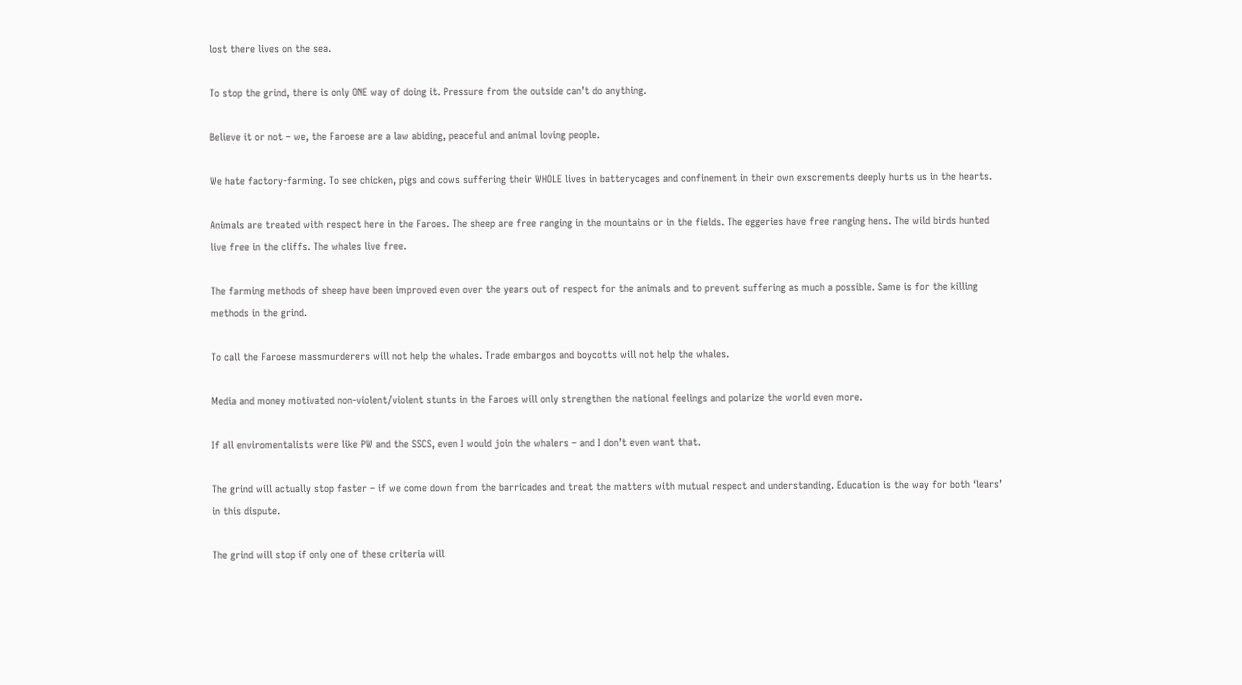lost there lives on the sea.

To stop the grind, there is only ONE way of doing it. Pressure from the outside can’t do anything.

Believe it or not – we, the Faroese are a law abiding, peaceful and animal loving people.

We hate factory-farming. To see chicken, pigs and cows suffering their WHOLE lives in batterycages and confinement in their own exscrements deeply hurts us in the hearts.

Animals are treated with respect here in the Faroes. The sheep are free ranging in the mountains or in the fields. The eggeries have free ranging hens. The wild birds hunted live free in the cliffs. The whales live free.

The farming methods of sheep have been improved even over the years out of respect for the animals and to prevent suffering as much a possible. Same is for the killing methods in the grind.

To call the Faroese massmurderers will not help the whales. Trade embargos and boycotts will not help the whales.

Media and money motivated non-violent/violent stunts in the Faroes will only strengthen the national feelings and polarize the world even more.

If all enviromentalists were like PW and the SSCS, even I would join the whalers – and I don’t even want that.

The grind will actually stop faster – if we come down from the barricades and treat the matters with mutual respect and understanding. Education is the way for both ‘lears’ in this dispute.

The grind will stop if only one of these criteria will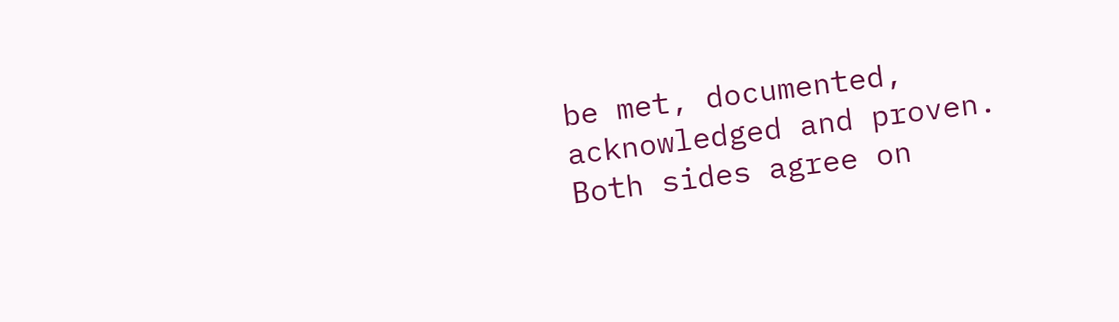be met, documented, acknowledged and proven. Both sides agree on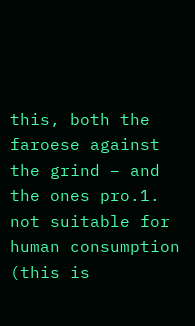this, both the faroese against the grind – and the ones pro.1. not suitable for human consumption (this is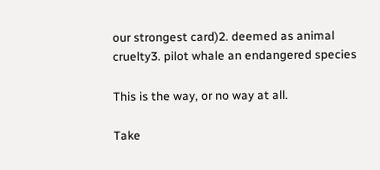our strongest card)2. deemed as animal cruelty3. pilot whale an endangered species

This is the way, or no way at all.

Take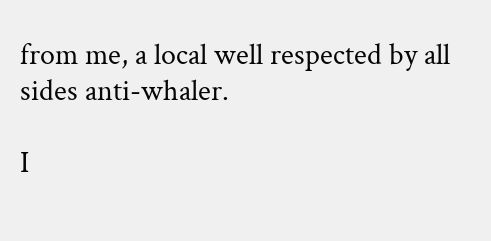from me, a local well respected by all sides anti-whaler.

I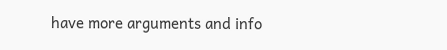have more arguments and info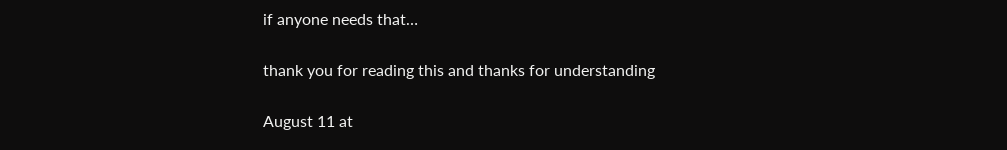if anyone needs that…

thank you for reading this and thanks for understanding

August 11 at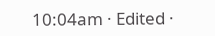10:04am · Edited ·